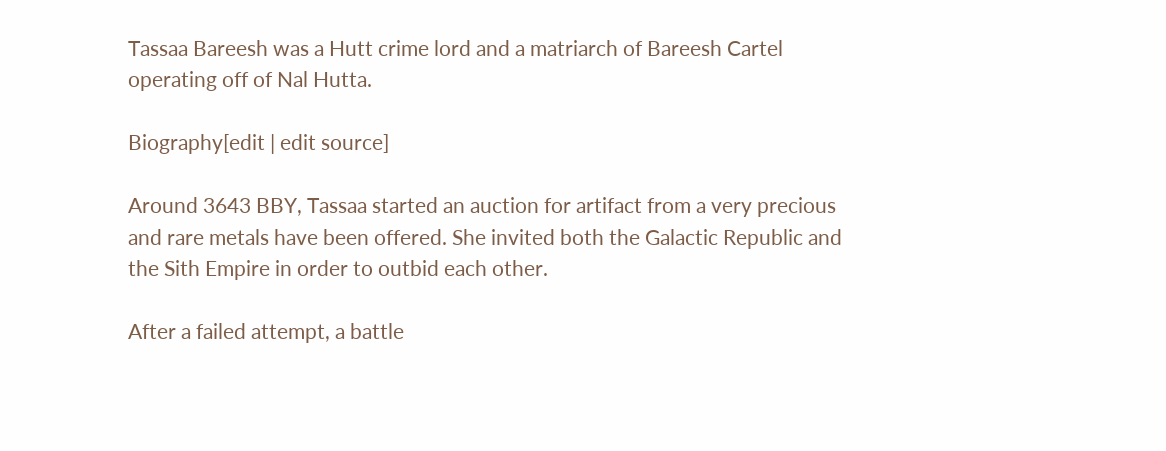Tassaa Bareesh was a Hutt crime lord and a matriarch of Bareesh Cartel operating off of Nal Hutta.

Biography[edit | edit source]

Around 3643 BBY, Tassaa started an auction for artifact from a very precious and rare metals have been offered. She invited both the Galactic Republic and the Sith Empire in order to outbid each other.

After a failed attempt, a battle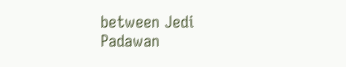between Jedi Padawan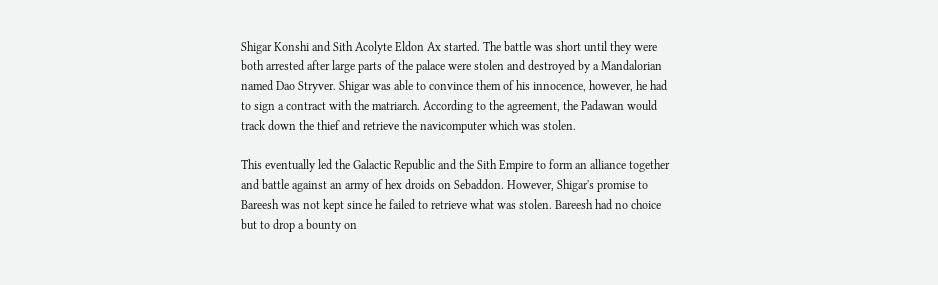Shigar Konshi and Sith Acolyte Eldon Ax started. The battle was short until they were both arrested after large parts of the palace were stolen and destroyed by a Mandalorian named Dao Stryver. Shigar was able to convince them of his innocence, however, he had to sign a contract with the matriarch. According to the agreement, the Padawan would track down the thief and retrieve the navicomputer which was stolen.

This eventually led the Galactic Republic and the Sith Empire to form an alliance together and battle against an army of hex droids on Sebaddon. However, Shigar's promise to Bareesh was not kept since he failed to retrieve what was stolen. Bareesh had no choice but to drop a bounty on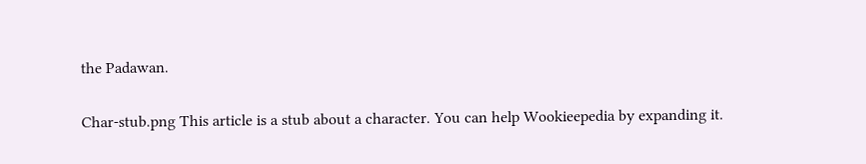the Padawan.

Char-stub.png This article is a stub about a character. You can help Wookieepedia by expanding it.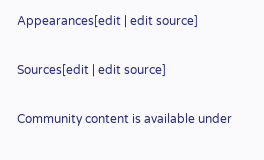Appearances[edit | edit source]

Sources[edit | edit source]

Community content is available under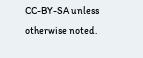CC-BY-SA unless otherwise noted.